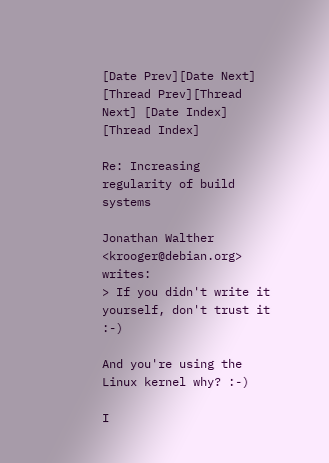[Date Prev][Date Next] [Thread Prev][Thread Next] [Date Index] [Thread Index]

Re: Increasing regularity of build systems

Jonathan Walther <krooger@debian.org> writes:
> If you didn't write it yourself, don't trust it :-)

And you're using the Linux kernel why? :-)

I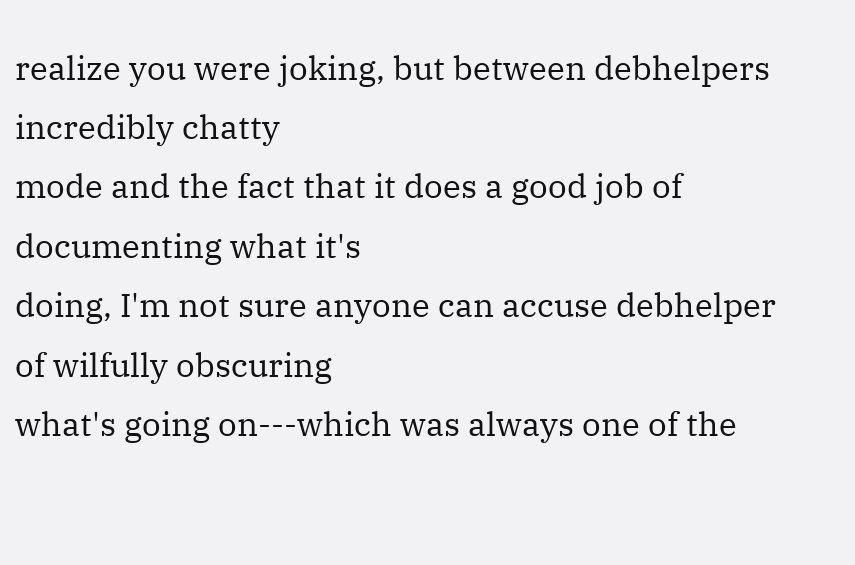realize you were joking, but between debhelpers incredibly chatty
mode and the fact that it does a good job of documenting what it's
doing, I'm not sure anyone can accuse debhelper of wilfully obscuring
what's going on---which was always one of the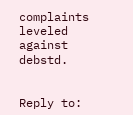complaints leveled
against debstd.


Reply to: